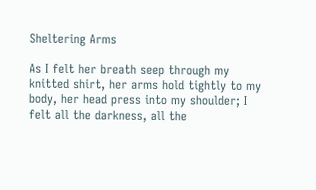Sheltering Arms

As I felt her breath seep through my knitted shirt, her arms hold tightly to my body, her head press into my shoulder; I felt all the darkness, all the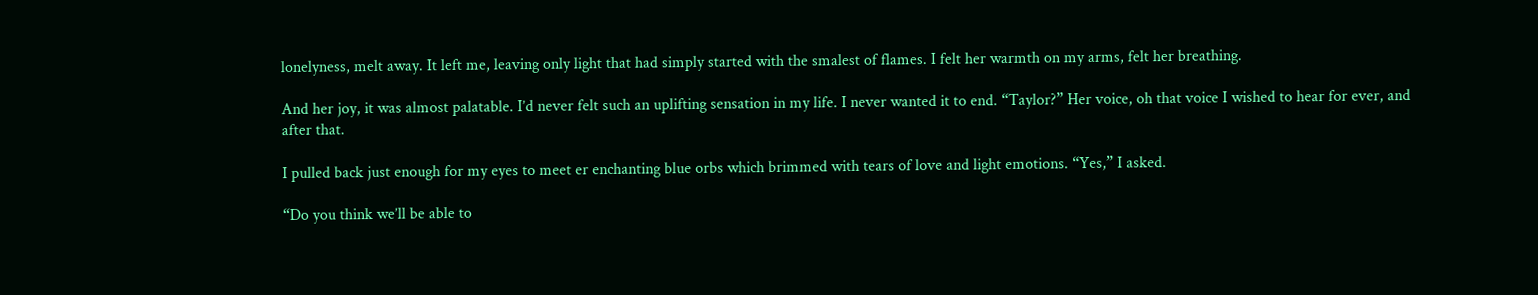lonelyness, melt away. It left me, leaving only light that had simply started with the smalest of flames. I felt her warmth on my arms, felt her breathing.

And her joy, it was almost palatable. I’d never felt such an uplifting sensation in my life. I never wanted it to end. “Taylor?” Her voice, oh that voice I wished to hear for ever, and after that.

I pulled back just enough for my eyes to meet er enchanting blue orbs which brimmed with tears of love and light emotions. “Yes,” I asked.

“Do you think we’ll be able to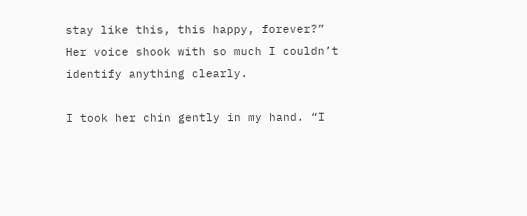stay like this, this happy, forever?” Her voice shook with so much I couldn’t identify anything clearly.

I took her chin gently in my hand. “I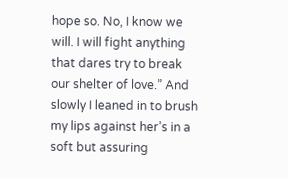hope so. No, I know we will. I will fight anything that dares try to break our shelter of love.” And slowly I leaned in to brush my lips against her’s in a soft but assuring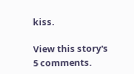kiss.

View this story's 5 comments.